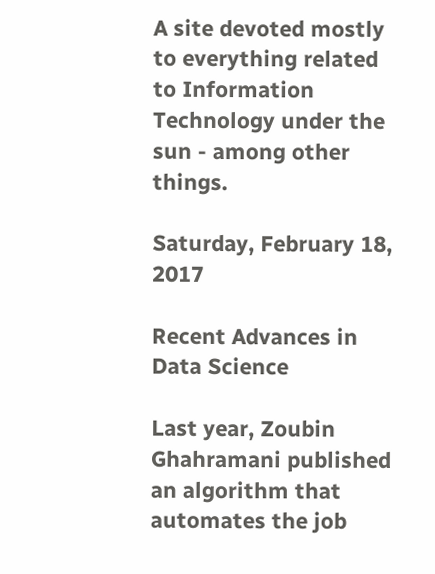A site devoted mostly to everything related to Information Technology under the sun - among other things.

Saturday, February 18, 2017

Recent Advances in Data Science

Last year, Zoubin Ghahramani published an algorithm that automates the job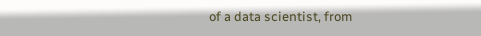of a data scientist, from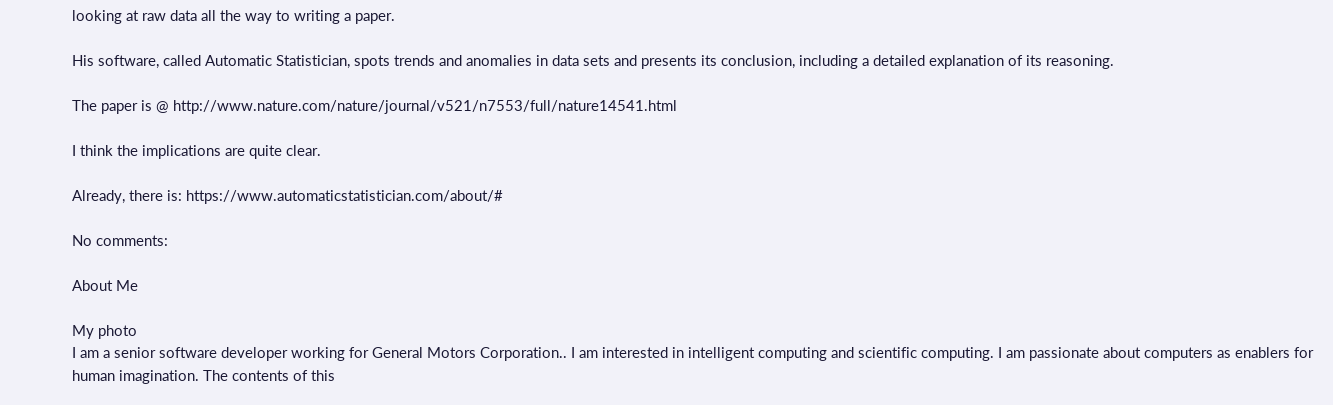looking at raw data all the way to writing a paper.

His software, called Automatic Statistician, spots trends and anomalies in data sets and presents its conclusion, including a detailed explanation of its reasoning.

The paper is @ http://www.nature.com/nature/journal/v521/n7553/full/nature14541.html

I think the implications are quite clear.

Already, there is: https://www.automaticstatistician.com/about/#

No comments:

About Me

My photo
I am a senior software developer working for General Motors Corporation.. I am interested in intelligent computing and scientific computing. I am passionate about computers as enablers for human imagination. The contents of this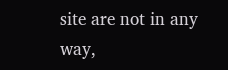site are not in any way,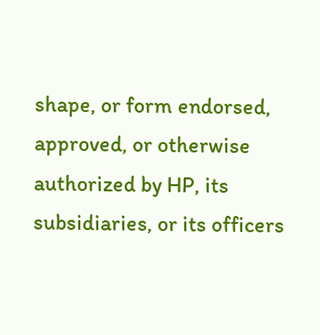shape, or form endorsed, approved, or otherwise authorized by HP, its subsidiaries, or its officers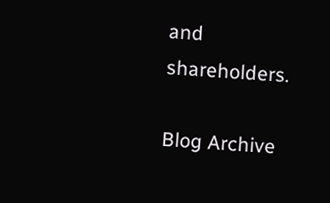and shareholders.

Blog Archive